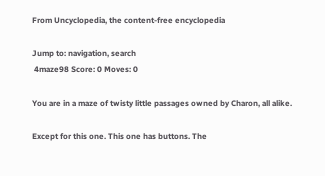From Uncyclopedia, the content-free encyclopedia

Jump to: navigation, search
 4maze98 Score: 0 Moves: 0

You are in a maze of twisty little passages owned by Charon, all alike.

Except for this one. This one has buttons. The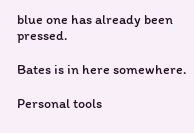blue one has already been pressed.

Bates is in here somewhere.

Personal tools